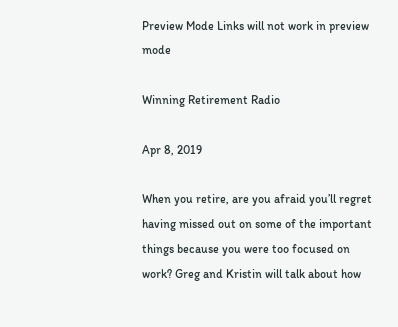Preview Mode Links will not work in preview mode

Winning Retirement Radio

Apr 8, 2019

When you retire, are you afraid you’ll regret having missed out on some of the important things because you were too focused on work? Greg and Kristin will talk about how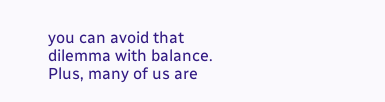you can avoid that dilemma with balance. Plus, many of us are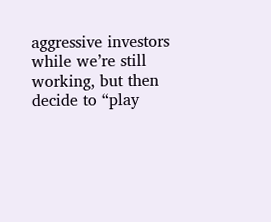aggressive investors while we’re still working, but then decide to “play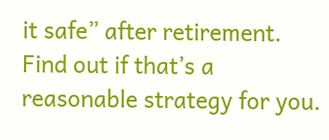it safe” after retirement. Find out if that’s a reasonable strategy for you.